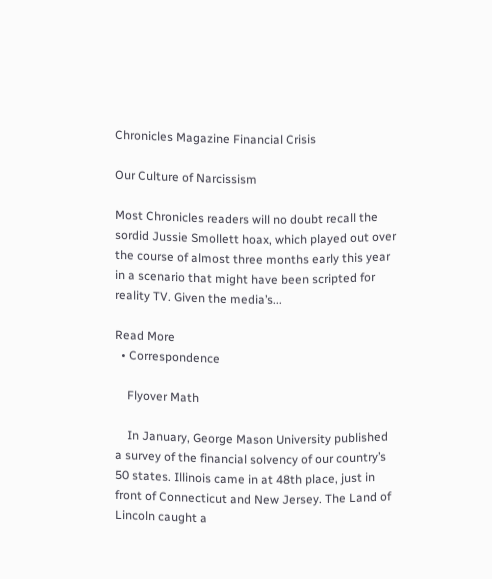Chronicles Magazine Financial Crisis

Our Culture of Narcissism

Most Chronicles readers will no doubt recall the sordid Jussie Smollett hoax, which played out over the course of almost three months early this year in a scenario that might have been scripted for reality TV. Given the media’s...

Read More
  • Correspondence

    Flyover Math

    In January, George Mason University published a survey of the financial solvency of our country’s 50 states. Illinois came in at 48th place, just in front of Connecticut and New Jersey. The Land of Lincoln caught a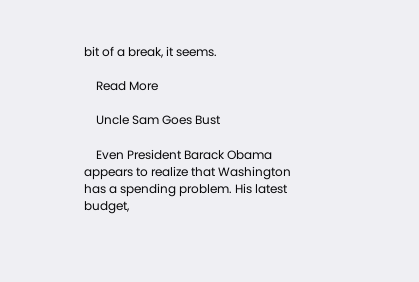bit of a break, it seems.

    Read More

    Uncle Sam Goes Bust

    Even President Barack Obama appears to realize that Washington has a spending problem. His latest budget,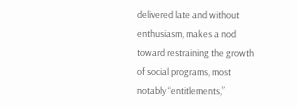delivered late and without enthusiasm, makes a nod toward restraining the growth of social programs, most notably “entitlements,”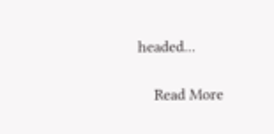headed...

    Read More